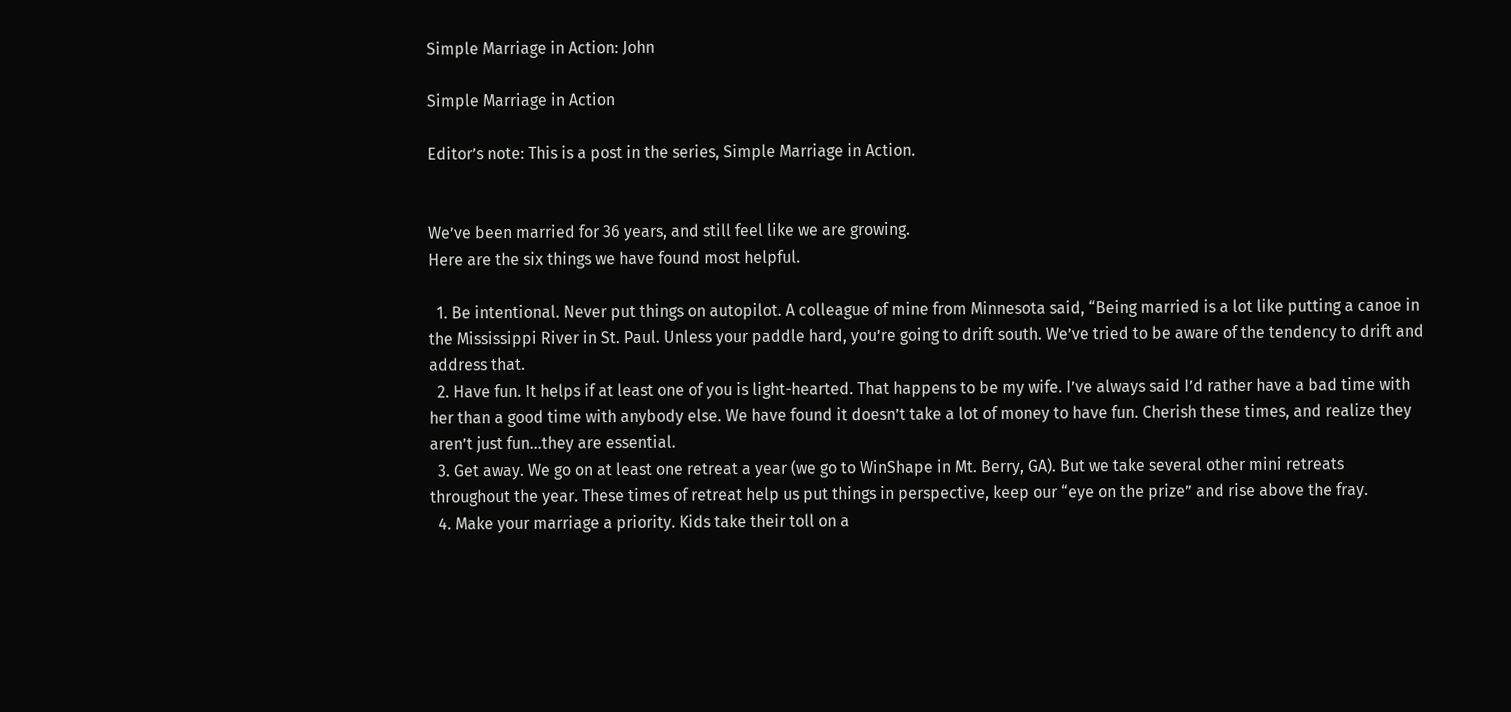Simple Marriage in Action: John

Simple Marriage in Action

Editor’s note: This is a post in the series, Simple Marriage in Action.


We’ve been married for 36 years, and still feel like we are growing.
Here are the six things we have found most helpful.

  1. Be intentional. Never put things on autopilot. A colleague of mine from Minnesota said, “Being married is a lot like putting a canoe in the Mississippi River in St. Paul. Unless your paddle hard, you’re going to drift south. We’ve tried to be aware of the tendency to drift and address that.
  2. Have fun. It helps if at least one of you is light-hearted. That happens to be my wife. I’ve always said I’d rather have a bad time with her than a good time with anybody else. We have found it doesn’t take a lot of money to have fun. Cherish these times, and realize they aren’t just fun…they are essential.
  3. Get away. We go on at least one retreat a year (we go to WinShape in Mt. Berry, GA). But we take several other mini retreats throughout the year. These times of retreat help us put things in perspective, keep our “eye on the prize” and rise above the fray.
  4. Make your marriage a priority. Kids take their toll on a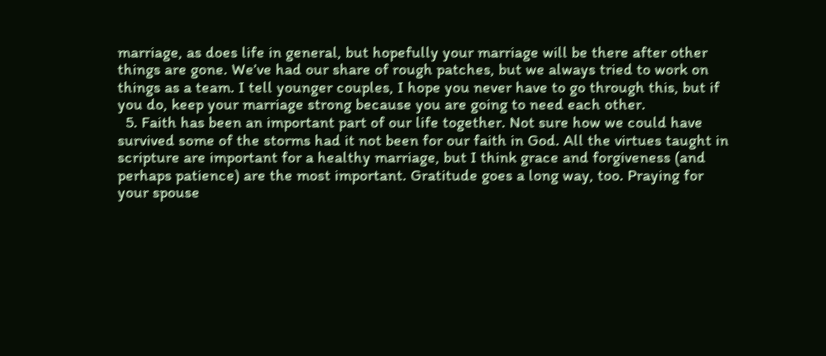marriage, as does life in general, but hopefully your marriage will be there after other things are gone. We’ve had our share of rough patches, but we always tried to work on things as a team. I tell younger couples, I hope you never have to go through this, but if you do, keep your marriage strong because you are going to need each other.
  5. Faith has been an important part of our life together. Not sure how we could have survived some of the storms had it not been for our faith in God. All the virtues taught in scripture are important for a healthy marriage, but I think grace and forgiveness (and perhaps patience) are the most important. Gratitude goes a long way, too. Praying for your spouse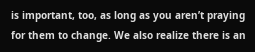is important, too, as long as you aren’t praying for them to change. We also realize there is an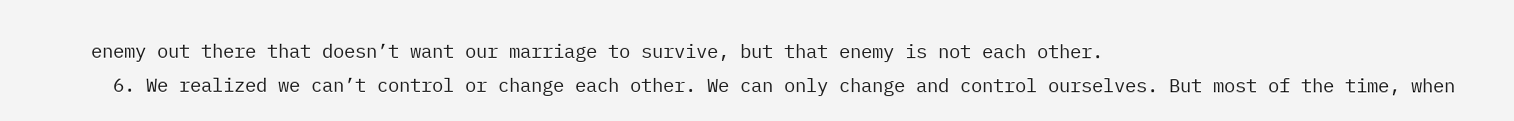enemy out there that doesn’t want our marriage to survive, but that enemy is not each other.
  6. We realized we can’t control or change each other. We can only change and control ourselves. But most of the time, when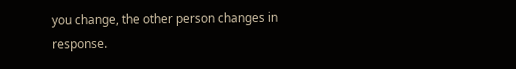you change, the other person changes in response.